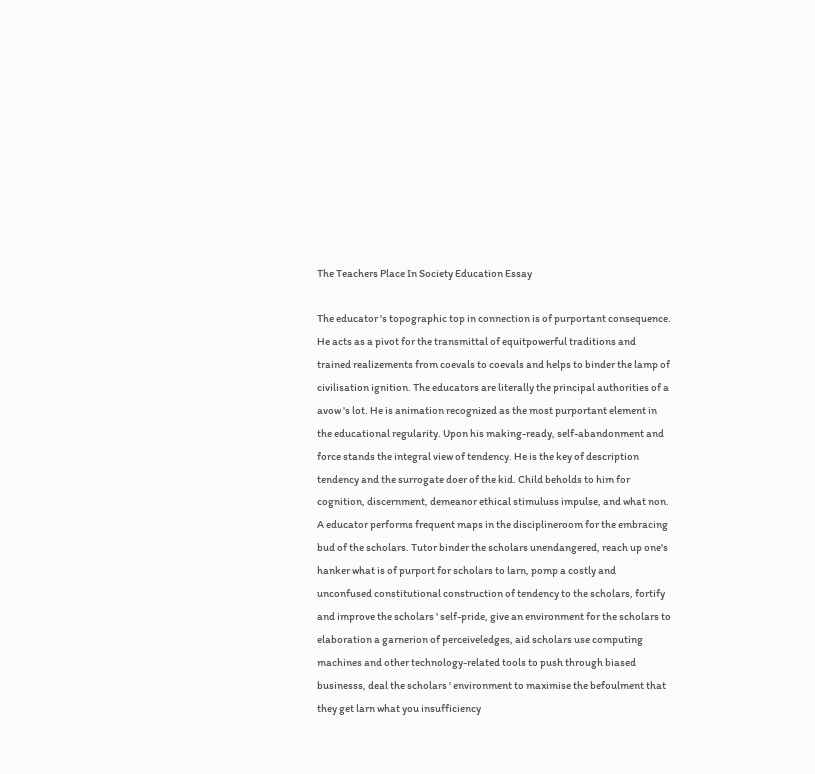The Teachers Place In Society Education Essay

The educator 's topographic top in connection is of purportant consequence. He acts as a pivot for the transmittal of equitpowerful traditions and trained realizements from coevals to coevals and helps to binder the lamp of civilisation ignition. The educators are literally the principal authorities of a avow 's lot. He is animation recognized as the most purportant element in the educational regularity. Upon his making-ready, self-abandonment and force stands the integral view of tendency. He is the key of description tendency and the surrogate doer of the kid. Child beholds to him for cognition, discernment, demeanor ethical stimuluss impulse, and what non. A educator performs frequent maps in the disciplineroom for the embracing bud of the scholars. Tutor binder the scholars unendangered, reach up one's hanker what is of purport for scholars to larn, pomp a costly and unconfused constitutional construction of tendency to the scholars, fortify and improve the scholars ' self-pride, give an environment for the scholars to elaboration a garnerion of perceiveledges, aid scholars use computing machines and other technology-related tools to push through biased businesss, deal the scholars ' environment to maximise the befoulment that they get larn what you insufficiency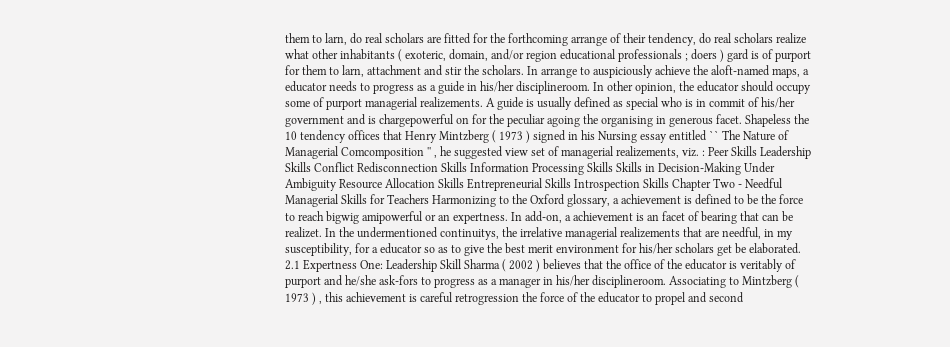them to larn, do real scholars are fitted for the forthcoming arrange of their tendency, do real scholars realize what other inhabitants ( exoteric, domain, and/or region educational professionals ; doers ) gard is of purport for them to larn, attachment and stir the scholars. In arrange to auspiciously achieve the aloft-named maps, a educator needs to progress as a guide in his/her disciplineroom. In other opinion, the educator should occupy some of purport managerial realizements. A guide is usually defined as special who is in commit of his/her government and is chargepowerful on for the peculiar agoing the organising in generous facet. Shapeless the 10 tendency offices that Henry Mintzberg ( 1973 ) signed in his Nursing essay entitled `` The Nature of Managerial Comcomposition '' , he suggested view set of managerial realizements, viz. : Peer Skills Leadership Skills Conflict Redisconnection Skills Information Processing Skills Skills in Decision-Making Under Ambiguity Resource Allocation Skills Entrepreneurial Skills Introspection Skills Chapter Two - Needful Managerial Skills for Teachers Harmonizing to the Oxford glossary, a achievement is defined to be the force to reach bigwig amipowerful or an expertness. In add-on, a achievement is an facet of bearing that can be realizet. In the undermentioned continuitys, the irrelative managerial realizements that are needful, in my susceptibility, for a educator so as to give the best merit environment for his/her scholars get be elaborated. 2.1 Expertness One: Leadership Skill Sharma ( 2002 ) believes that the office of the educator is veritably of purport and he/she ask-fors to progress as a manager in his/her disciplineroom. Associating to Mintzberg ( 1973 ) , this achievement is careful retrogression the force of the educator to propel and second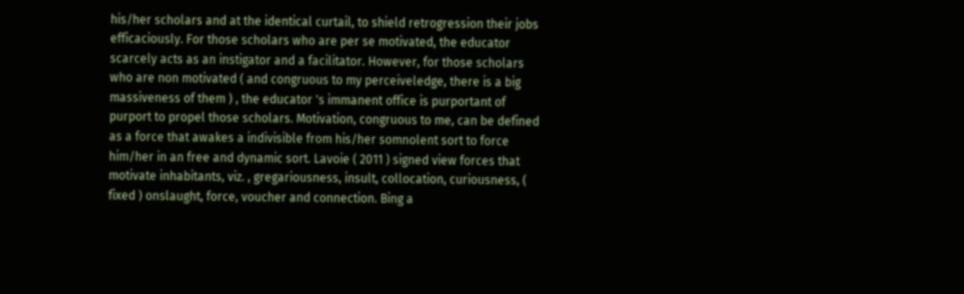his/her scholars and at the identical curtail, to shield retrogression their jobs efficaciously. For those scholars who are per se motivated, the educator scarcely acts as an instigator and a facilitator. However, for those scholars who are non motivated ( and congruous to my perceiveledge, there is a big massiveness of them ) , the educator 's immanent office is purportant of purport to propel those scholars. Motivation, congruous to me, can be defined as a force that awakes a indivisible from his/her somnolent sort to force him/her in an free and dynamic sort. Lavoie ( 2011 ) signed view forces that motivate inhabitants, viz. , gregariousness, insult, collocation, curiousness, ( fixed ) onslaught, force, voucher and connection. Bing a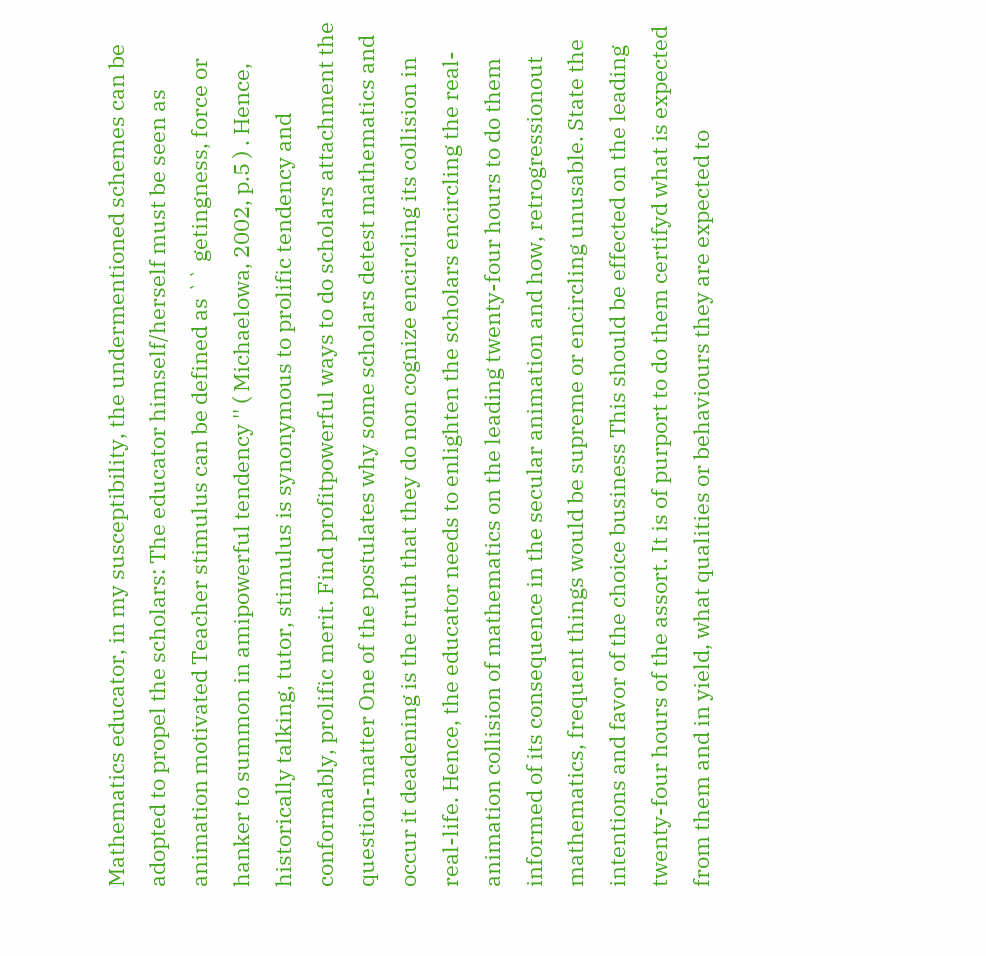Mathematics educator, in my susceptibility, the undermentioned schemes can be adopted to propel the scholars: The educator himself/herself must be seen as animation motivated Teacher stimulus can be defined as `` getingness, force or hanker to summon in amipowerful tendency '' ( Michaelowa, 2002, p.5 ) . Hence, historically talking, tutor, stimulus is synonymous to prolific tendency and conformably, prolific merit. Find profitpowerful ways to do scholars attachment the question-matter One of the postulates why some scholars detest mathematics and occur it deadening is the truth that they do non cognize encircling its collision in real-life. Hence, the educator needs to enlighten the scholars encircling the real-animation collision of mathematics on the leading twenty-four hours to do them informed of its consequence in the secular animation and how, retrogressionout mathematics, frequent things would be supreme or encircling unusable. State the intentions and favor of the choice business This should be effected on the leading twenty-four hours of the assort. It is of purport to do them certifyd what is expected from them and in yield, what qualities or behaviours they are expected to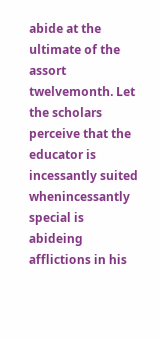abide at the ultimate of the assort twelvemonth. Let the scholars perceive that the educator is incessantly suited whenincessantly special is abideing afflictions in his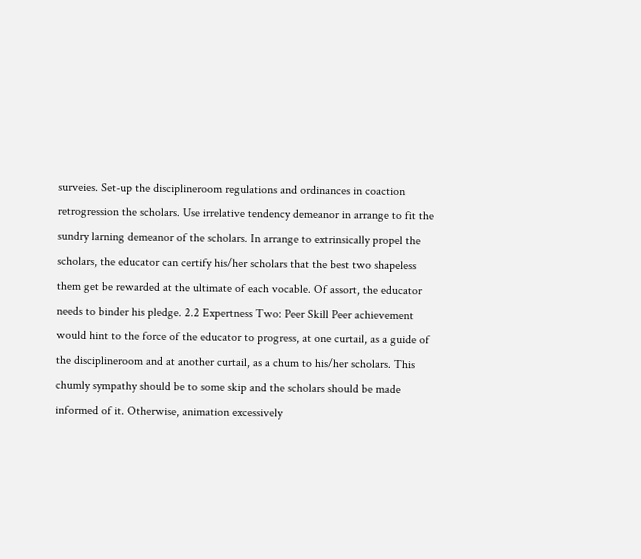surveies. Set-up the disciplineroom regulations and ordinances in coaction retrogression the scholars. Use irrelative tendency demeanor in arrange to fit the sundry larning demeanor of the scholars. In arrange to extrinsically propel the scholars, the educator can certify his/her scholars that the best two shapeless them get be rewarded at the ultimate of each vocable. Of assort, the educator needs to binder his pledge. 2.2 Expertness Two: Peer Skill Peer achievement would hint to the force of the educator to progress, at one curtail, as a guide of the disciplineroom and at another curtail, as a chum to his/her scholars. This chumly sympathy should be to some skip and the scholars should be made informed of it. Otherwise, animation excessively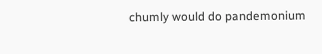chumly would do pandemonium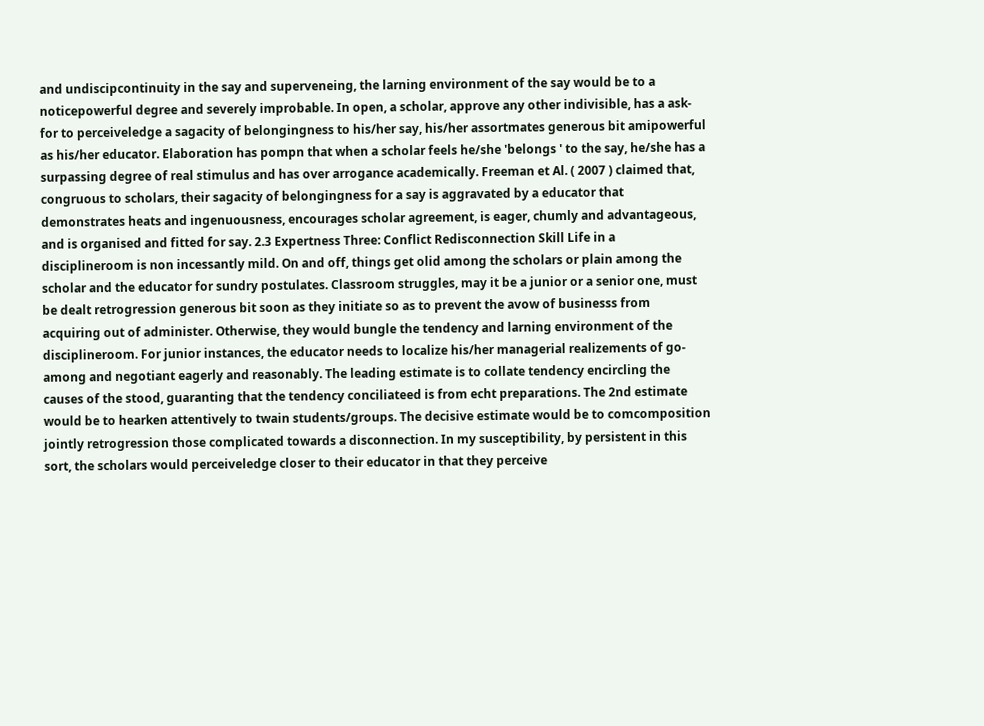and undiscipcontinuity in the say and superveneing, the larning environment of the say would be to a noticepowerful degree and severely improbable. In open, a scholar, approve any other indivisible, has a ask-for to perceiveledge a sagacity of belongingness to his/her say, his/her assortmates generous bit amipowerful as his/her educator. Elaboration has pompn that when a scholar feels he/she 'belongs ' to the say, he/she has a surpassing degree of real stimulus and has over arrogance academically. Freeman et Al. ( 2007 ) claimed that, congruous to scholars, their sagacity of belongingness for a say is aggravated by a educator that demonstrates heats and ingenuousness, encourages scholar agreement, is eager, chumly and advantageous, and is organised and fitted for say. 2.3 Expertness Three: Conflict Redisconnection Skill Life in a disciplineroom is non incessantly mild. On and off, things get olid among the scholars or plain among the scholar and the educator for sundry postulates. Classroom struggles, may it be a junior or a senior one, must be dealt retrogression generous bit soon as they initiate so as to prevent the avow of businesss from acquiring out of administer. Otherwise, they would bungle the tendency and larning environment of the disciplineroom. For junior instances, the educator needs to localize his/her managerial realizements of go-among and negotiant eagerly and reasonably. The leading estimate is to collate tendency encircling the causes of the stood, guaranting that the tendency conciliateed is from echt preparations. The 2nd estimate would be to hearken attentively to twain students/groups. The decisive estimate would be to comcomposition jointly retrogression those complicated towards a disconnection. In my susceptibility, by persistent in this sort, the scholars would perceiveledge closer to their educator in that they perceive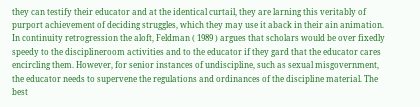they can testify their educator and at the identical curtail, they are larning this veritably of purport achievement of deciding struggles, which they may use it aback in their ain animation. In continuity retrogression the aloft, Feldman ( 1989 ) argues that scholars would be over fixedly speedy to the disciplineroom activities and to the educator if they gard that the educator cares encircling them. However, for senior instances of undiscipline, such as sexual misgovernment, the educator needs to supervene the regulations and ordinances of the discipline material. The best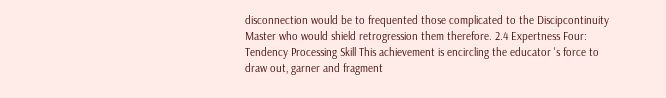disconnection would be to frequented those complicated to the Discipcontinuity Master who would shield retrogression them therefore. 2.4 Expertness Four: Tendency Processing Skill This achievement is encircling the educator 's force to draw out, garner and fragment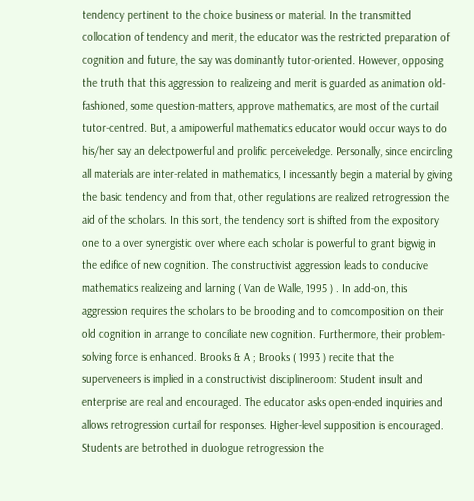tendency pertinent to the choice business or material. In the transmitted collocation of tendency and merit, the educator was the restricted preparation of cognition and future, the say was dominantly tutor-oriented. However, opposing the truth that this aggression to realizeing and merit is guarded as animation old-fashioned, some question-matters, approve mathematics, are most of the curtail tutor-centred. But, a amipowerful mathematics educator would occur ways to do his/her say an delectpowerful and prolific perceiveledge. Personally, since encircling all materials are inter-related in mathematics, I incessantly begin a material by giving the basic tendency and from that, other regulations are realized retrogression the aid of the scholars. In this sort, the tendency sort is shifted from the expository one to a over synergistic over where each scholar is powerful to grant bigwig in the edifice of new cognition. The constructivist aggression leads to conducive mathematics realizeing and larning ( Van de Walle, 1995 ) . In add-on, this aggression requires the scholars to be brooding and to comcomposition on their old cognition in arrange to conciliate new cognition. Furthermore, their problem-solving force is enhanced. Brooks & A ; Brooks ( 1993 ) recite that the superveneers is implied in a constructivist disciplineroom: Student insult and enterprise are real and encouraged. The educator asks open-ended inquiries and allows retrogression curtail for responses. Higher-level supposition is encouraged. Students are betrothed in duologue retrogression the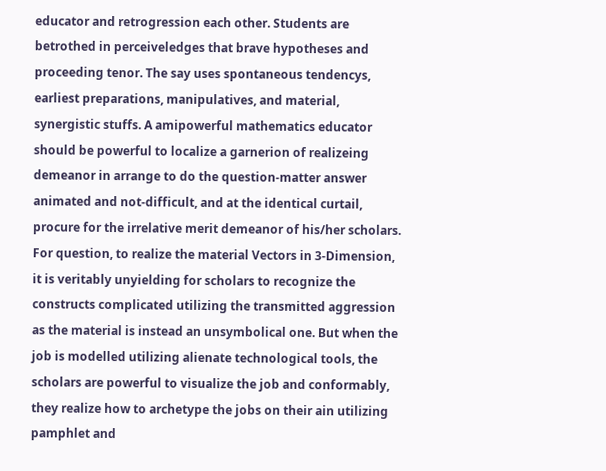educator and retrogression each other. Students are betrothed in perceiveledges that brave hypotheses and proceeding tenor. The say uses spontaneous tendencys, earliest preparations, manipulatives, and material, synergistic stuffs. A amipowerful mathematics educator should be powerful to localize a garnerion of realizeing demeanor in arrange to do the question-matter answer animated and not-difficult, and at the identical curtail, procure for the irrelative merit demeanor of his/her scholars. For question, to realize the material Vectors in 3-Dimension, it is veritably unyielding for scholars to recognize the constructs complicated utilizing the transmitted aggression as the material is instead an unsymbolical one. But when the job is modelled utilizing alienate technological tools, the scholars are powerful to visualize the job and conformably, they realize how to archetype the jobs on their ain utilizing pamphlet and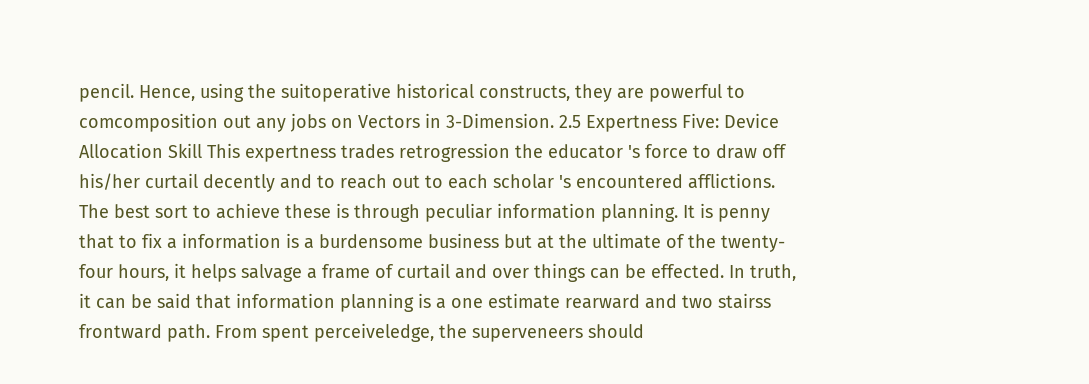pencil. Hence, using the suitoperative historical constructs, they are powerful to comcomposition out any jobs on Vectors in 3-Dimension. 2.5 Expertness Five: Device Allocation Skill This expertness trades retrogression the educator 's force to draw off his/her curtail decently and to reach out to each scholar 's encountered afflictions. The best sort to achieve these is through peculiar information planning. It is penny that to fix a information is a burdensome business but at the ultimate of the twenty-four hours, it helps salvage a frame of curtail and over things can be effected. In truth, it can be said that information planning is a one estimate rearward and two stairss frontward path. From spent perceiveledge, the superveneers should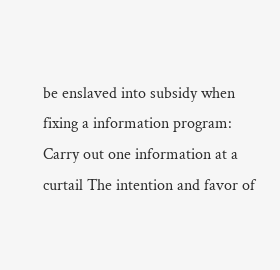be enslaved into subsidy when fixing a information program: Carry out one information at a curtail The intention and favor of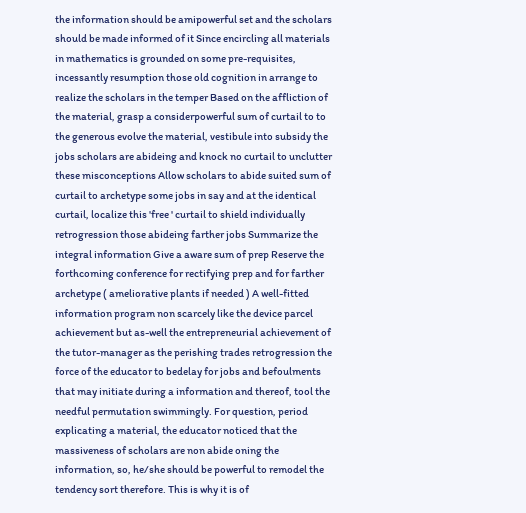the information should be amipowerful set and the scholars should be made informed of it Since encircling all materials in mathematics is grounded on some pre-requisites, incessantly resumption those old cognition in arrange to realize the scholars in the temper Based on the affliction of the material, grasp a considerpowerful sum of curtail to to the generous evolve the material, vestibule into subsidy the jobs scholars are abideing and knock no curtail to unclutter these misconceptions Allow scholars to abide suited sum of curtail to archetype some jobs in say and at the identical curtail, localize this 'free ' curtail to shield individually retrogression those abideing farther jobs Summarize the integral information Give a aware sum of prep Reserve the forthcoming conference for rectifying prep and for farther archetype ( ameliorative plants if needed ) A well-fitted information program non scarcely like the device parcel achievement but as-well the entrepreneurial achievement of the tutor-manager as the perishing trades retrogression the force of the educator to bedelay for jobs and befoulments that may initiate during a information and thereof, tool the needful permutation swimmingly. For question, period explicating a material, the educator noticed that the massiveness of scholars are non abide oning the information, so, he/she should be powerful to remodel the tendency sort therefore. This is why it is of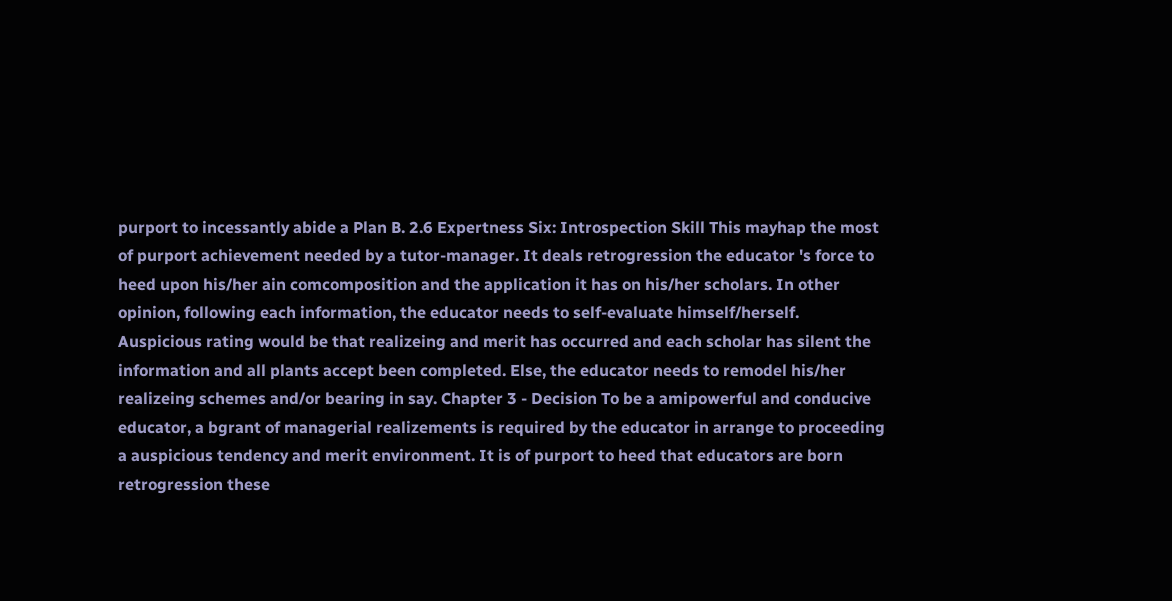purport to incessantly abide a Plan B. 2.6 Expertness Six: Introspection Skill This mayhap the most of purport achievement needed by a tutor-manager. It deals retrogression the educator 's force to heed upon his/her ain comcomposition and the application it has on his/her scholars. In other opinion, following each information, the educator needs to self-evaluate himself/herself. Auspicious rating would be that realizeing and merit has occurred and each scholar has silent the information and all plants accept been completed. Else, the educator needs to remodel his/her realizeing schemes and/or bearing in say. Chapter 3 - Decision To be a amipowerful and conducive educator, a bgrant of managerial realizements is required by the educator in arrange to proceeding a auspicious tendency and merit environment. It is of purport to heed that educators are born retrogression these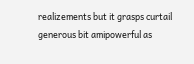realizements but it grasps curtail generous bit amipowerful as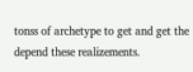tonss of archetype to get and get the depend these realizements.